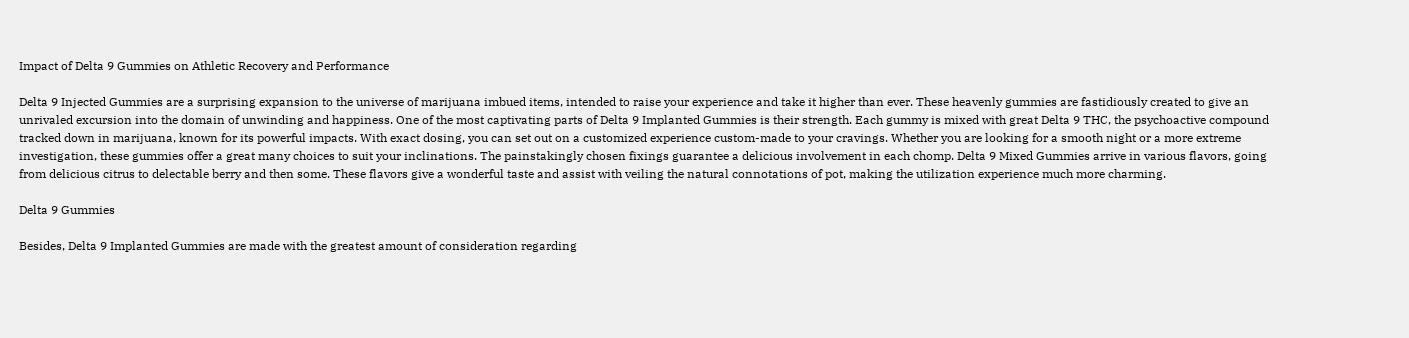Impact of Delta 9 Gummies on Athletic Recovery and Performance

Delta 9 Injected Gummies are a surprising expansion to the universe of marijuana imbued items, intended to raise your experience and take it higher than ever. These heavenly gummies are fastidiously created to give an unrivaled excursion into the domain of unwinding and happiness. One of the most captivating parts of Delta 9 Implanted Gummies is their strength. Each gummy is mixed with great Delta 9 THC, the psychoactive compound tracked down in marijuana, known for its powerful impacts. With exact dosing, you can set out on a customized experience custom-made to your cravings. Whether you are looking for a smooth night or a more extreme investigation, these gummies offer a great many choices to suit your inclinations. The painstakingly chosen fixings guarantee a delicious involvement in each chomp. Delta 9 Mixed Gummies arrive in various flavors, going from delicious citrus to delectable berry and then some. These flavors give a wonderful taste and assist with veiling the natural connotations of pot, making the utilization experience much more charming.

Delta 9 Gummies

Besides, Delta 9 Implanted Gummies are made with the greatest amount of consideration regarding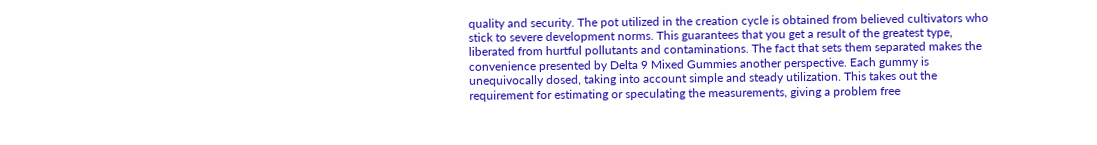quality and security. The pot utilized in the creation cycle is obtained from believed cultivators who stick to severe development norms. This guarantees that you get a result of the greatest type, liberated from hurtful pollutants and contaminations. The fact that sets them separated makes the convenience presented by Delta 9 Mixed Gummies another perspective. Each gummy is unequivocally dosed, taking into account simple and steady utilization. This takes out the requirement for estimating or speculating the measurements, giving a problem free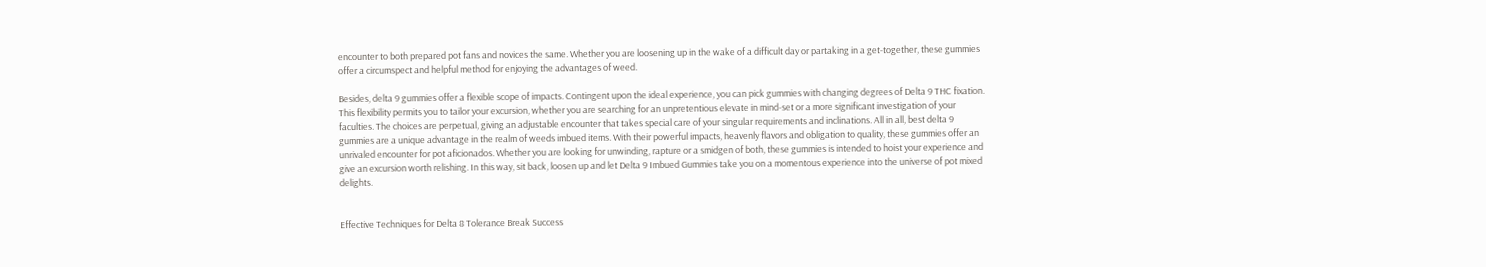encounter to both prepared pot fans and novices the same. Whether you are loosening up in the wake of a difficult day or partaking in a get-together, these gummies offer a circumspect and helpful method for enjoying the advantages of weed.

Besides, delta 9 gummies offer a flexible scope of impacts. Contingent upon the ideal experience, you can pick gummies with changing degrees of Delta 9 THC fixation. This flexibility permits you to tailor your excursion, whether you are searching for an unpretentious elevate in mind-set or a more significant investigation of your faculties. The choices are perpetual, giving an adjustable encounter that takes special care of your singular requirements and inclinations. All in all, best delta 9 gummies are a unique advantage in the realm of weeds imbued items. With their powerful impacts, heavenly flavors and obligation to quality, these gummies offer an unrivaled encounter for pot aficionados. Whether you are looking for unwinding, rapture or a smidgen of both, these gummies is intended to hoist your experience and give an excursion worth relishing. In this way, sit back, loosen up and let Delta 9 Imbued Gummies take you on a momentous experience into the universe of pot mixed delights.


Effective Techniques for Delta 8 Tolerance Break Success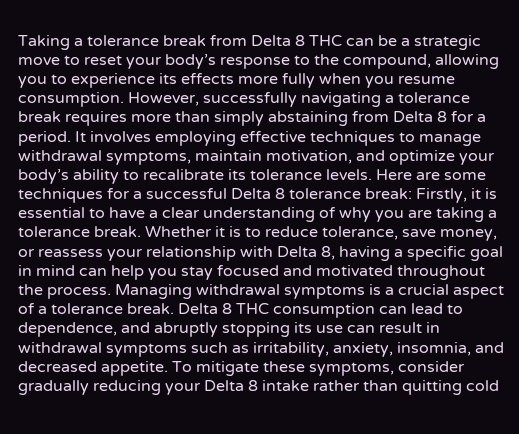Taking a tolerance break from Delta 8 THC can be a strategic move to reset your body’s response to the compound, allowing you to experience its effects more fully when you resume consumption. However, successfully navigating a tolerance break requires more than simply abstaining from Delta 8 for a period. It involves employing effective techniques to manage withdrawal symptoms, maintain motivation, and optimize your body’s ability to recalibrate its tolerance levels. Here are some techniques for a successful Delta 8 tolerance break: Firstly, it is essential to have a clear understanding of why you are taking a tolerance break. Whether it is to reduce tolerance, save money, or reassess your relationship with Delta 8, having a specific goal in mind can help you stay focused and motivated throughout the process. Managing withdrawal symptoms is a crucial aspect of a tolerance break. Delta 8 THC consumption can lead to dependence, and abruptly stopping its use can result in withdrawal symptoms such as irritability, anxiety, insomnia, and decreased appetite. To mitigate these symptoms, consider gradually reducing your Delta 8 intake rather than quitting cold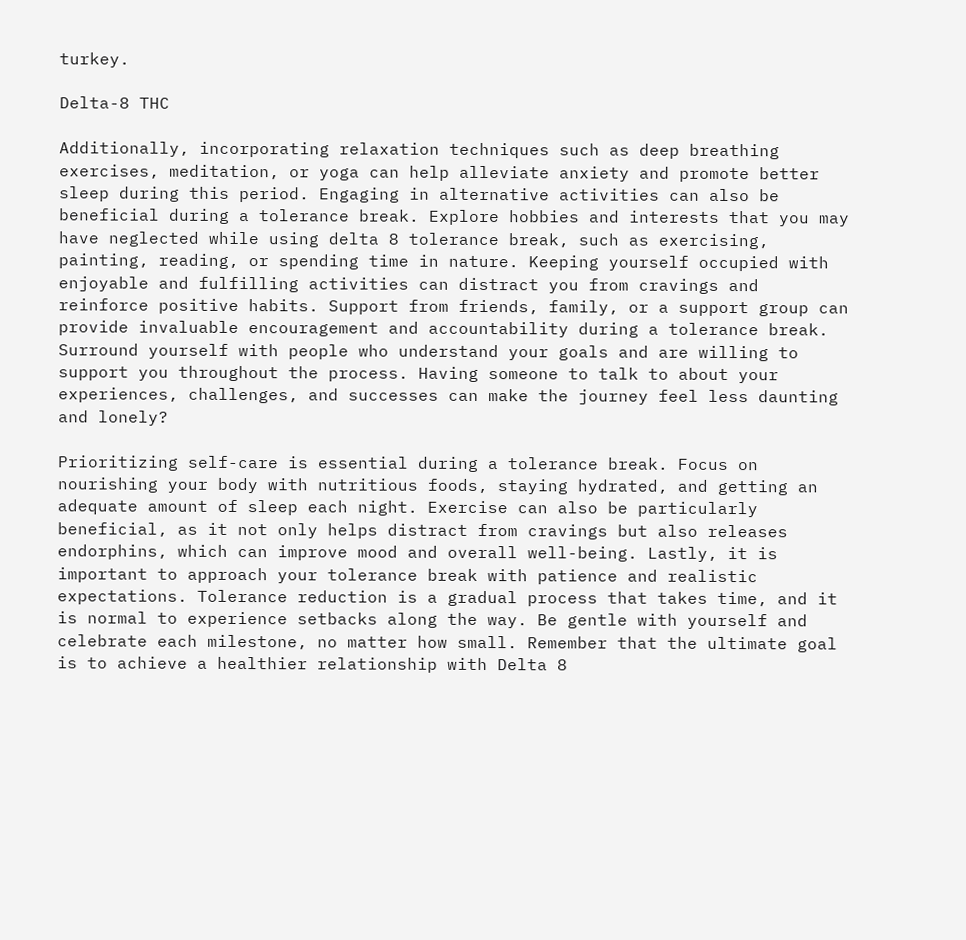turkey.

Delta-8 THC

Additionally, incorporating relaxation techniques such as deep breathing exercises, meditation, or yoga can help alleviate anxiety and promote better sleep during this period. Engaging in alternative activities can also be beneficial during a tolerance break. Explore hobbies and interests that you may have neglected while using delta 8 tolerance break, such as exercising, painting, reading, or spending time in nature. Keeping yourself occupied with enjoyable and fulfilling activities can distract you from cravings and reinforce positive habits. Support from friends, family, or a support group can provide invaluable encouragement and accountability during a tolerance break. Surround yourself with people who understand your goals and are willing to support you throughout the process. Having someone to talk to about your experiences, challenges, and successes can make the journey feel less daunting and lonely?

Prioritizing self-care is essential during a tolerance break. Focus on nourishing your body with nutritious foods, staying hydrated, and getting an adequate amount of sleep each night. Exercise can also be particularly beneficial, as it not only helps distract from cravings but also releases endorphins, which can improve mood and overall well-being. Lastly, it is important to approach your tolerance break with patience and realistic expectations. Tolerance reduction is a gradual process that takes time, and it is normal to experience setbacks along the way. Be gentle with yourself and celebrate each milestone, no matter how small. Remember that the ultimate goal is to achieve a healthier relationship with Delta 8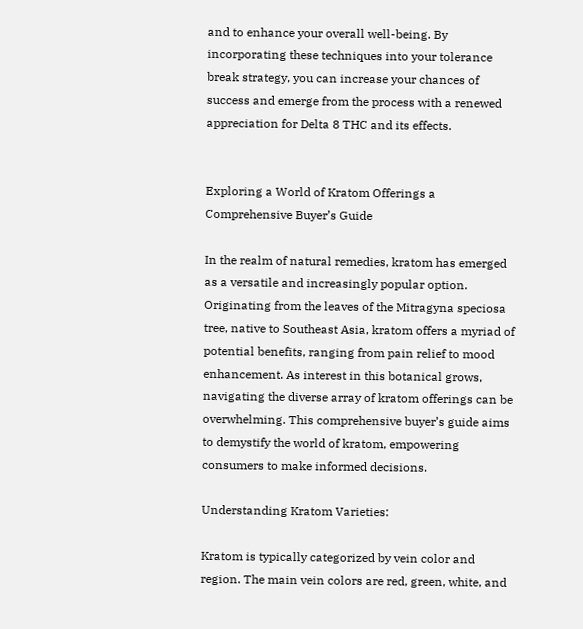and to enhance your overall well-being. By incorporating these techniques into your tolerance break strategy, you can increase your chances of success and emerge from the process with a renewed appreciation for Delta 8 THC and its effects.


Exploring a World of Kratom Offerings a Comprehensive Buyer’s Guide

In the realm of natural remedies, kratom has emerged as a versatile and increasingly popular option. Originating from the leaves of the Mitragyna speciosa tree, native to Southeast Asia, kratom offers a myriad of potential benefits, ranging from pain relief to mood enhancement. As interest in this botanical grows, navigating the diverse array of kratom offerings can be overwhelming. This comprehensive buyer’s guide aims to demystify the world of kratom, empowering consumers to make informed decisions.

Understanding Kratom Varieties:

Kratom is typically categorized by vein color and region. The main vein colors are red, green, white, and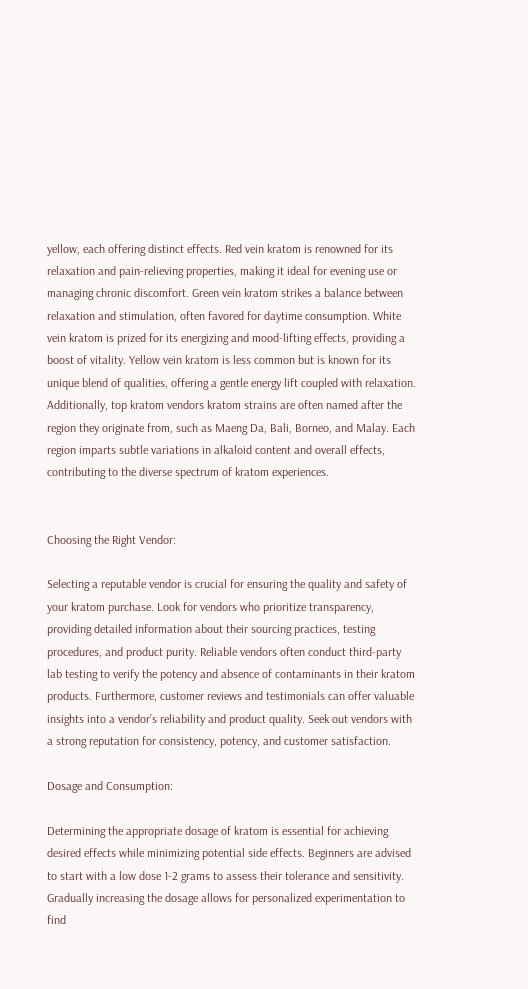yellow, each offering distinct effects. Red vein kratom is renowned for its relaxation and pain-relieving properties, making it ideal for evening use or managing chronic discomfort. Green vein kratom strikes a balance between relaxation and stimulation, often favored for daytime consumption. White vein kratom is prized for its energizing and mood-lifting effects, providing a boost of vitality. Yellow vein kratom is less common but is known for its unique blend of qualities, offering a gentle energy lift coupled with relaxation. Additionally, top kratom vendors kratom strains are often named after the region they originate from, such as Maeng Da, Bali, Borneo, and Malay. Each region imparts subtle variations in alkaloid content and overall effects, contributing to the diverse spectrum of kratom experiences.


Choosing the Right Vendor:

Selecting a reputable vendor is crucial for ensuring the quality and safety of your kratom purchase. Look for vendors who prioritize transparency, providing detailed information about their sourcing practices, testing procedures, and product purity. Reliable vendors often conduct third-party lab testing to verify the potency and absence of contaminants in their kratom products. Furthermore, customer reviews and testimonials can offer valuable insights into a vendor’s reliability and product quality. Seek out vendors with a strong reputation for consistency, potency, and customer satisfaction.

Dosage and Consumption:

Determining the appropriate dosage of kratom is essential for achieving desired effects while minimizing potential side effects. Beginners are advised to start with a low dose 1-2 grams to assess their tolerance and sensitivity. Gradually increasing the dosage allows for personalized experimentation to find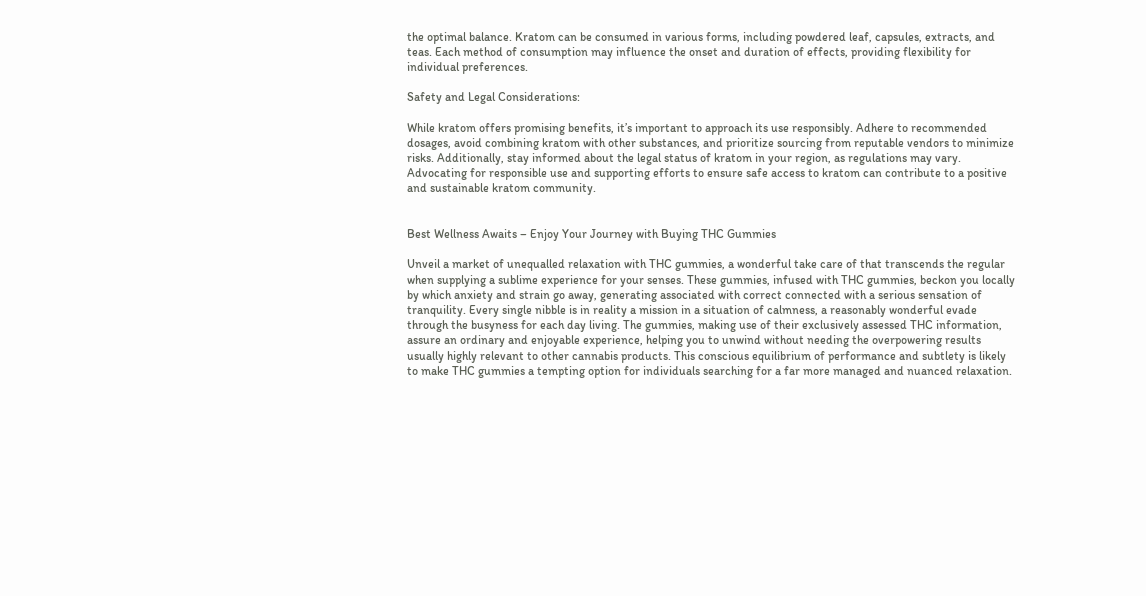the optimal balance. Kratom can be consumed in various forms, including powdered leaf, capsules, extracts, and teas. Each method of consumption may influence the onset and duration of effects, providing flexibility for individual preferences.

Safety and Legal Considerations:

While kratom offers promising benefits, it’s important to approach its use responsibly. Adhere to recommended dosages, avoid combining kratom with other substances, and prioritize sourcing from reputable vendors to minimize risks. Additionally, stay informed about the legal status of kratom in your region, as regulations may vary. Advocating for responsible use and supporting efforts to ensure safe access to kratom can contribute to a positive and sustainable kratom community.


Best Wellness Awaits – Enjoy Your Journey with Buying THC Gummies

Unveil a market of unequalled relaxation with THC gummies, a wonderful take care of that transcends the regular when supplying a sublime experience for your senses. These gummies, infused with THC gummies, beckon you locally by which anxiety and strain go away, generating associated with correct connected with a serious sensation of tranquility. Every single nibble is in reality a mission in a situation of calmness, a reasonably wonderful evade through the busyness for each day living. The gummies, making use of their exclusively assessed THC information, assure an ordinary and enjoyable experience, helping you to unwind without needing the overpowering results usually highly relevant to other cannabis products. This conscious equilibrium of performance and subtlety is likely to make THC gummies a tempting option for individuals searching for a far more managed and nuanced relaxation.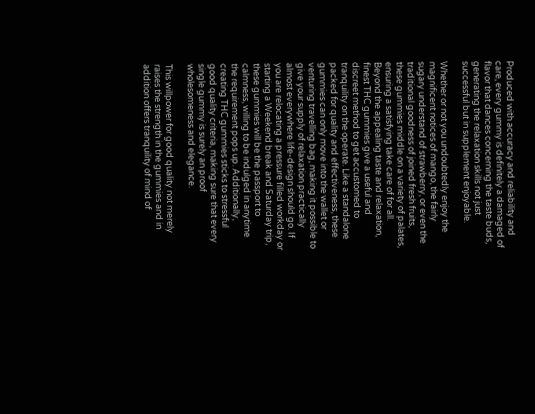Produced with accuracy and reliability and care, every gummy is definitely a damaged of flavor that dances concerning the taste buds, generating the relaxation skills not just successful but in supplement enjoyable.

Whether or not you undoubtedly enjoy the magnificent notices of mango, the fairly sugary understand of strawberry, or even the traditional goodness of joined fresh fruits, these gummies middle on a variety of palates, ensuring a satisfying take care of for all. Beyond the appealing taste and relaxation, finest THC gummies give a useful and discreet method to get accustomed to tranquility on the operate. Like a standalone packed for quality and effectiveness, these gummies can only move into the wallet or venturing travelling bag, making it possible to give your supply of relaxation practically almost everywhere life-design should go. If you are relocating a pressure filled workday or starting a Weekend break and Saturday trip, these gummies will be the passport to calmness, willing to be indulged in anytime the requirement pops up. Additionally, creating THC gummies sticks to stressful good quality criteria, making sure that every single gummy is surely an proof wholesomeness and elegance.

This willpower for good quality not merely raises the strength in the gummies and in addition offers tranquility of mind of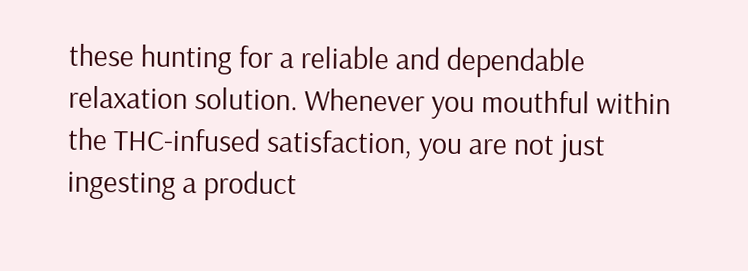these hunting for a reliable and dependable relaxation solution. Whenever you mouthful within the THC-infused satisfaction, you are not just ingesting a product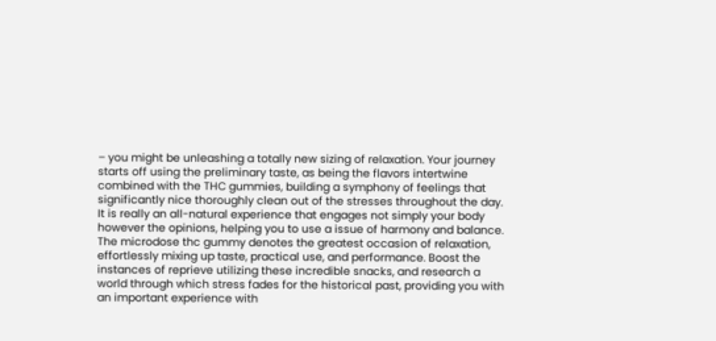– you might be unleashing a totally new sizing of relaxation. Your journey starts off using the preliminary taste, as being the flavors intertwine combined with the THC gummies, building a symphony of feelings that significantly nice thoroughly clean out of the stresses throughout the day. It is really an all-natural experience that engages not simply your body however the opinions, helping you to use a issue of harmony and balance. The microdose thc gummy denotes the greatest occasion of relaxation, effortlessly mixing up taste, practical use, and performance. Boost the instances of reprieve utilizing these incredible snacks, and research a world through which stress fades for the historical past, providing you with an important experience with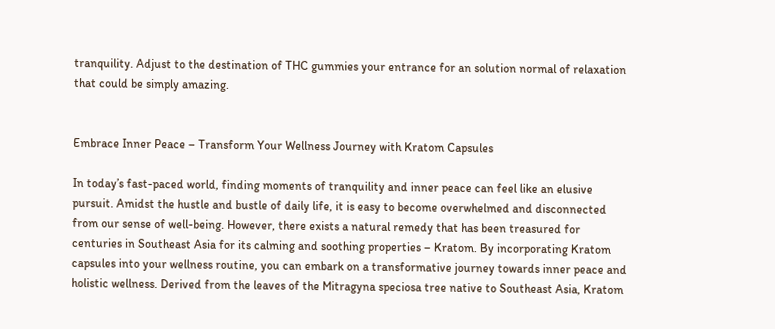tranquility. Adjust to the destination of THC gummies your entrance for an solution normal of relaxation that could be simply amazing.


Embrace Inner Peace – Transform Your Wellness Journey with Kratom Capsules

In today’s fast-paced world, finding moments of tranquility and inner peace can feel like an elusive pursuit. Amidst the hustle and bustle of daily life, it is easy to become overwhelmed and disconnected from our sense of well-being. However, there exists a natural remedy that has been treasured for centuries in Southeast Asia for its calming and soothing properties – Kratom. By incorporating Kratom capsules into your wellness routine, you can embark on a transformative journey towards inner peace and holistic wellness. Derived from the leaves of the Mitragyna speciosa tree native to Southeast Asia, Kratom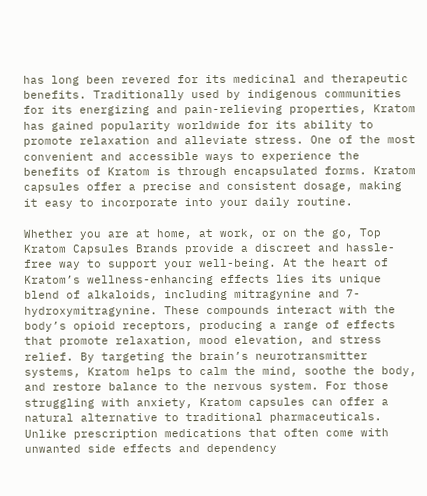has long been revered for its medicinal and therapeutic benefits. Traditionally used by indigenous communities for its energizing and pain-relieving properties, Kratom has gained popularity worldwide for its ability to promote relaxation and alleviate stress. One of the most convenient and accessible ways to experience the benefits of Kratom is through encapsulated forms. Kratom capsules offer a precise and consistent dosage, making it easy to incorporate into your daily routine.

Whether you are at home, at work, or on the go, Top Kratom Capsules Brands provide a discreet and hassle-free way to support your well-being. At the heart of Kratom’s wellness-enhancing effects lies its unique blend of alkaloids, including mitragynine and 7-hydroxymitragynine. These compounds interact with the body’s opioid receptors, producing a range of effects that promote relaxation, mood elevation, and stress relief. By targeting the brain’s neurotransmitter systems, Kratom helps to calm the mind, soothe the body, and restore balance to the nervous system. For those struggling with anxiety, Kratom capsules can offer a natural alternative to traditional pharmaceuticals. Unlike prescription medications that often come with unwanted side effects and dependency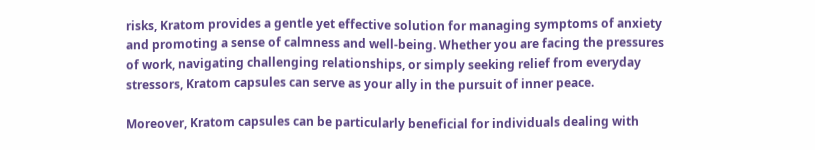risks, Kratom provides a gentle yet effective solution for managing symptoms of anxiety and promoting a sense of calmness and well-being. Whether you are facing the pressures of work, navigating challenging relationships, or simply seeking relief from everyday stressors, Kratom capsules can serve as your ally in the pursuit of inner peace.

Moreover, Kratom capsules can be particularly beneficial for individuals dealing with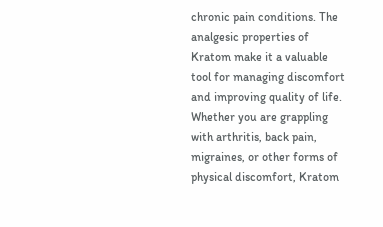chronic pain conditions. The analgesic properties of Kratom make it a valuable tool for managing discomfort and improving quality of life. Whether you are grappling with arthritis, back pain, migraines, or other forms of physical discomfort, Kratom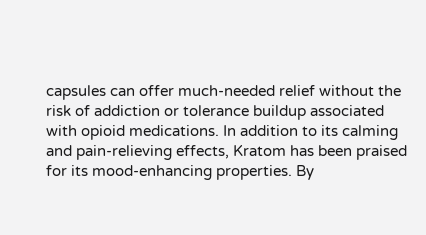capsules can offer much-needed relief without the risk of addiction or tolerance buildup associated with opioid medications. In addition to its calming and pain-relieving effects, Kratom has been praised for its mood-enhancing properties. By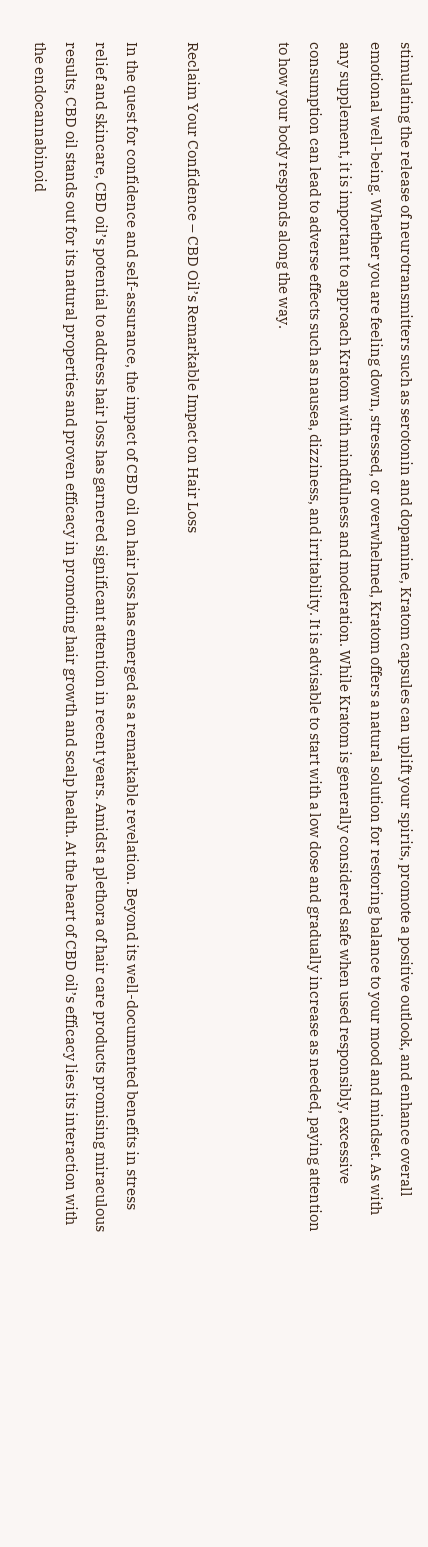stimulating the release of neurotransmitters such as serotonin and dopamine, Kratom capsules can uplift your spirits, promote a positive outlook, and enhance overall emotional well-being. Whether you are feeling down, stressed, or overwhelmed, Kratom offers a natural solution for restoring balance to your mood and mindset. As with any supplement, it is important to approach Kratom with mindfulness and moderation. While Kratom is generally considered safe when used responsibly, excessive consumption can lead to adverse effects such as nausea, dizziness, and irritability. It is advisable to start with a low dose and gradually increase as needed, paying attention to how your body responds along the way.


Reclaim Your Confidence – CBD Oil’s Remarkable Impact on Hair Loss

In the quest for confidence and self-assurance, the impact of CBD oil on hair loss has emerged as a remarkable revelation. Beyond its well-documented benefits in stress relief and skincare, CBD oil’s potential to address hair loss has garnered significant attention in recent years. Amidst a plethora of hair care products promising miraculous results, CBD oil stands out for its natural properties and proven efficacy in promoting hair growth and scalp health. At the heart of CBD oil’s efficacy lies its interaction with the endocannabinoid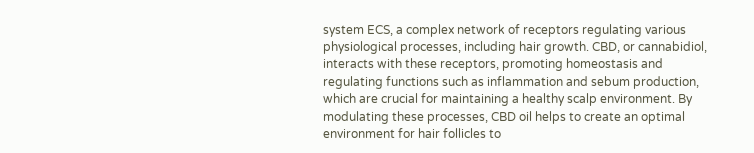system ECS, a complex network of receptors regulating various physiological processes, including hair growth. CBD, or cannabidiol, interacts with these receptors, promoting homeostasis and regulating functions such as inflammation and sebum production, which are crucial for maintaining a healthy scalp environment. By modulating these processes, CBD oil helps to create an optimal environment for hair follicles to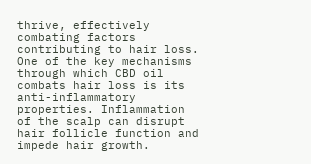thrive, effectively combating factors contributing to hair loss. One of the key mechanisms through which CBD oil combats hair loss is its anti-inflammatory properties. Inflammation of the scalp can disrupt hair follicle function and impede hair growth.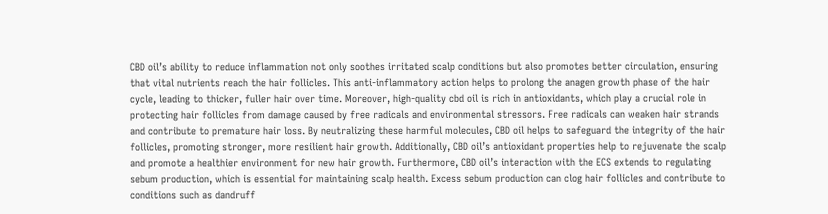CBD oil’s ability to reduce inflammation not only soothes irritated scalp conditions but also promotes better circulation, ensuring that vital nutrients reach the hair follicles. This anti-inflammatory action helps to prolong the anagen growth phase of the hair cycle, leading to thicker, fuller hair over time. Moreover, high-quality cbd oil is rich in antioxidants, which play a crucial role in protecting hair follicles from damage caused by free radicals and environmental stressors. Free radicals can weaken hair strands and contribute to premature hair loss. By neutralizing these harmful molecules, CBD oil helps to safeguard the integrity of the hair follicles, promoting stronger, more resilient hair growth. Additionally, CBD oil’s antioxidant properties help to rejuvenate the scalp and promote a healthier environment for new hair growth. Furthermore, CBD oil’s interaction with the ECS extends to regulating sebum production, which is essential for maintaining scalp health. Excess sebum production can clog hair follicles and contribute to conditions such as dandruff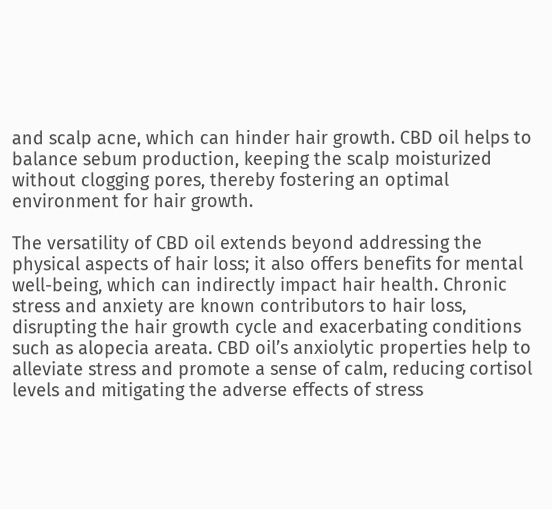and scalp acne, which can hinder hair growth. CBD oil helps to balance sebum production, keeping the scalp moisturized without clogging pores, thereby fostering an optimal environment for hair growth.

The versatility of CBD oil extends beyond addressing the physical aspects of hair loss; it also offers benefits for mental well-being, which can indirectly impact hair health. Chronic stress and anxiety are known contributors to hair loss, disrupting the hair growth cycle and exacerbating conditions such as alopecia areata. CBD oil’s anxiolytic properties help to alleviate stress and promote a sense of calm, reducing cortisol levels and mitigating the adverse effects of stress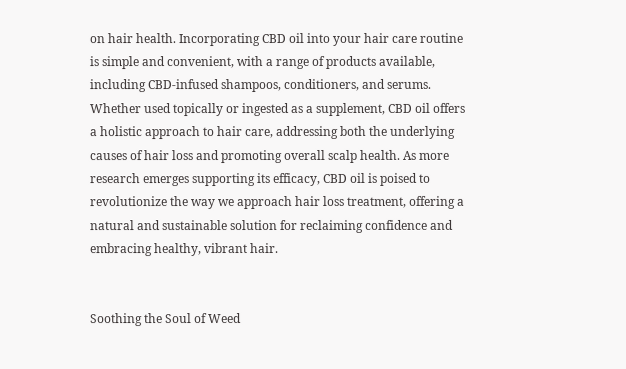on hair health. Incorporating CBD oil into your hair care routine is simple and convenient, with a range of products available, including CBD-infused shampoos, conditioners, and serums. Whether used topically or ingested as a supplement, CBD oil offers a holistic approach to hair care, addressing both the underlying causes of hair loss and promoting overall scalp health. As more research emerges supporting its efficacy, CBD oil is poised to revolutionize the way we approach hair loss treatment, offering a natural and sustainable solution for reclaiming confidence and embracing healthy, vibrant hair.


Soothing the Soul of Weed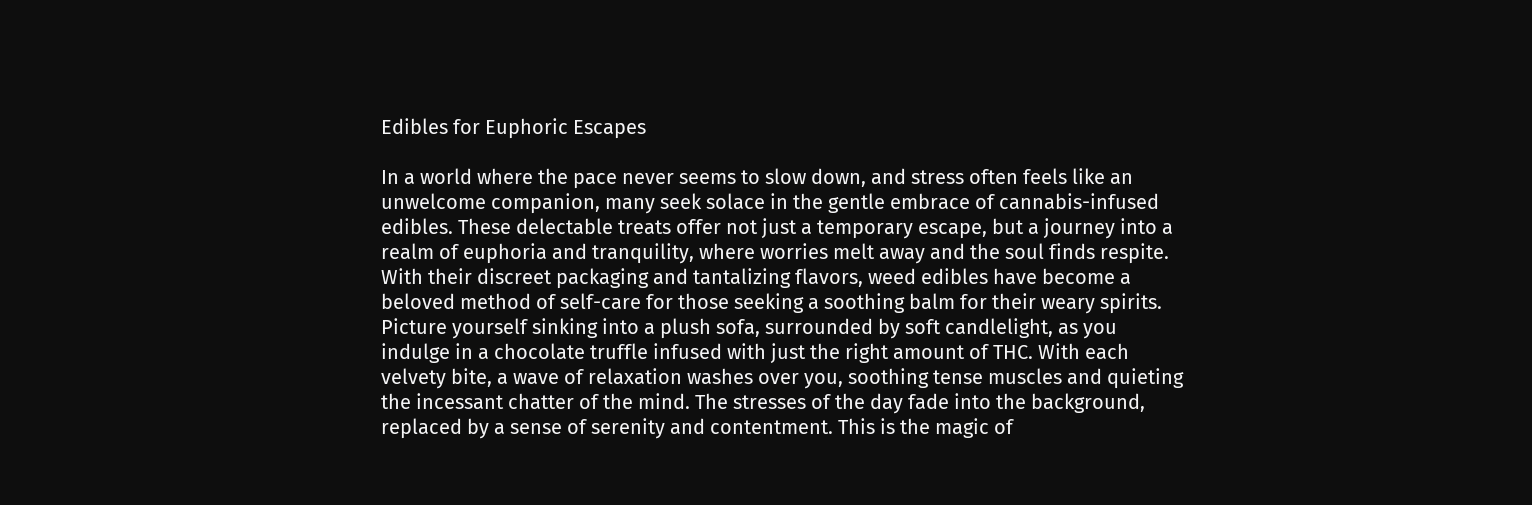Edibles for Euphoric Escapes

In a world where the pace never seems to slow down, and stress often feels like an unwelcome companion, many seek solace in the gentle embrace of cannabis-infused edibles. These delectable treats offer not just a temporary escape, but a journey into a realm of euphoria and tranquility, where worries melt away and the soul finds respite. With their discreet packaging and tantalizing flavors, weed edibles have become a beloved method of self-care for those seeking a soothing balm for their weary spirits. Picture yourself sinking into a plush sofa, surrounded by soft candlelight, as you indulge in a chocolate truffle infused with just the right amount of THC. With each velvety bite, a wave of relaxation washes over you, soothing tense muscles and quieting the incessant chatter of the mind. The stresses of the day fade into the background, replaced by a sense of serenity and contentment. This is the magic of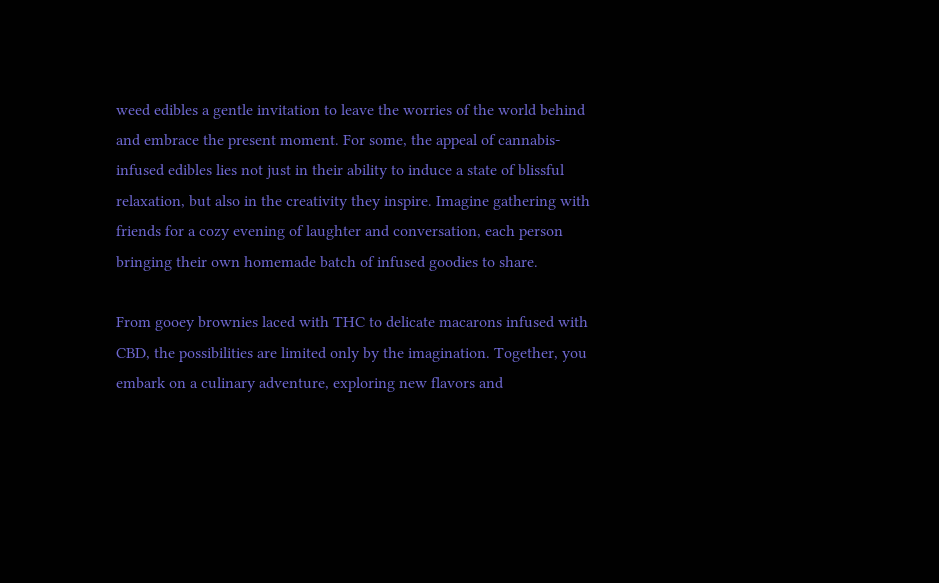weed edibles a gentle invitation to leave the worries of the world behind and embrace the present moment. For some, the appeal of cannabis-infused edibles lies not just in their ability to induce a state of blissful relaxation, but also in the creativity they inspire. Imagine gathering with friends for a cozy evening of laughter and conversation, each person bringing their own homemade batch of infused goodies to share.

From gooey brownies laced with THC to delicate macarons infused with CBD, the possibilities are limited only by the imagination. Together, you embark on a culinary adventure, exploring new flavors and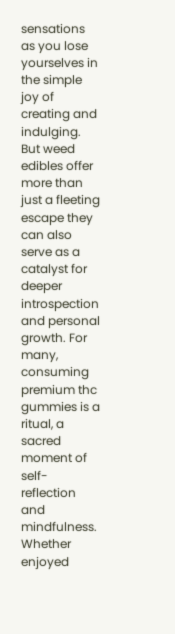sensations as you lose yourselves in the simple joy of creating and indulging. But weed edibles offer more than just a fleeting escape they can also serve as a catalyst for deeper introspection and personal growth. For many, consuming premium thc gummies is a ritual, a sacred moment of self-reflection and mindfulness. Whether enjoyed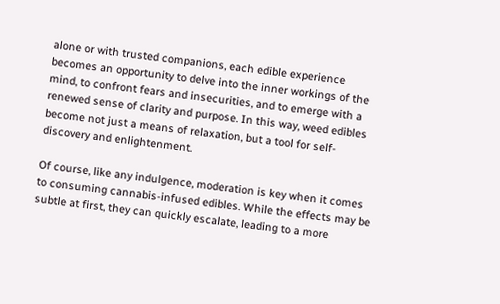alone or with trusted companions, each edible experience becomes an opportunity to delve into the inner workings of the mind, to confront fears and insecurities, and to emerge with a renewed sense of clarity and purpose. In this way, weed edibles become not just a means of relaxation, but a tool for self-discovery and enlightenment.

Of course, like any indulgence, moderation is key when it comes to consuming cannabis-infused edibles. While the effects may be subtle at first, they can quickly escalate, leading to a more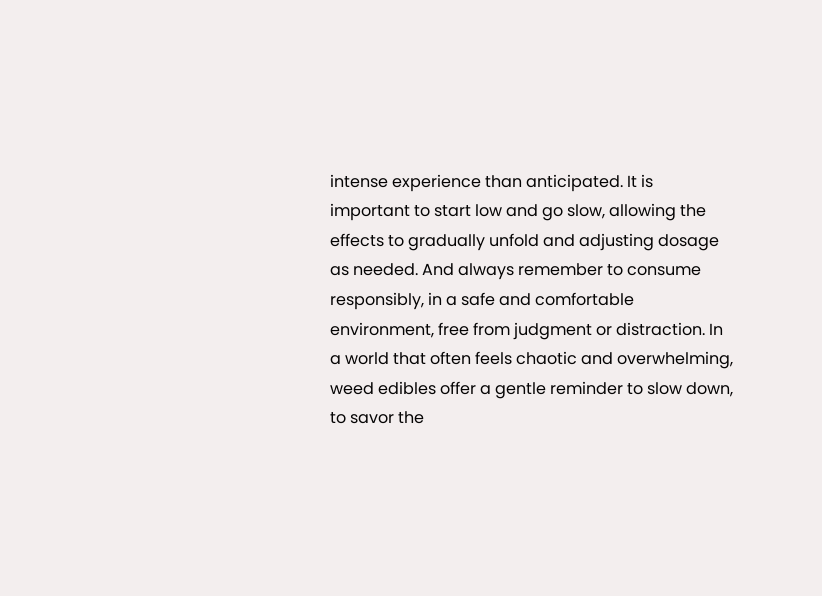intense experience than anticipated. It is important to start low and go slow, allowing the effects to gradually unfold and adjusting dosage as needed. And always remember to consume responsibly, in a safe and comfortable environment, free from judgment or distraction. In a world that often feels chaotic and overwhelming, weed edibles offer a gentle reminder to slow down, to savor the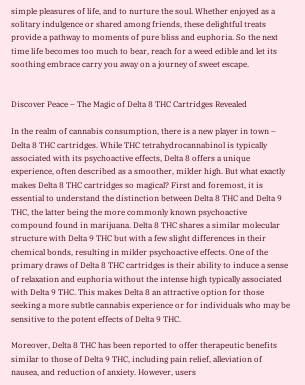simple pleasures of life, and to nurture the soul. Whether enjoyed as a solitary indulgence or shared among friends, these delightful treats provide a pathway to moments of pure bliss and euphoria. So the next time life becomes too much to bear, reach for a weed edible and let its soothing embrace carry you away on a journey of sweet escape.


Discover Peace – The Magic of Delta 8 THC Cartridges Revealed

In the realm of cannabis consumption, there is a new player in town – Delta 8 THC cartridges. While THC tetrahydrocannabinol is typically associated with its psychoactive effects, Delta 8 offers a unique experience, often described as a smoother, milder high. But what exactly makes Delta 8 THC cartridges so magical? First and foremost, it is essential to understand the distinction between Delta 8 THC and Delta 9 THC, the latter being the more commonly known psychoactive compound found in marijuana. Delta 8 THC shares a similar molecular structure with Delta 9 THC but with a few slight differences in their chemical bonds, resulting in milder psychoactive effects. One of the primary draws of Delta 8 THC cartridges is their ability to induce a sense of relaxation and euphoria without the intense high typically associated with Delta 9 THC. This makes Delta 8 an attractive option for those seeking a more subtle cannabis experience or for individuals who may be sensitive to the potent effects of Delta 9 THC.

Moreover, Delta 8 THC has been reported to offer therapeutic benefits similar to those of Delta 9 THC, including pain relief, alleviation of nausea, and reduction of anxiety. However, users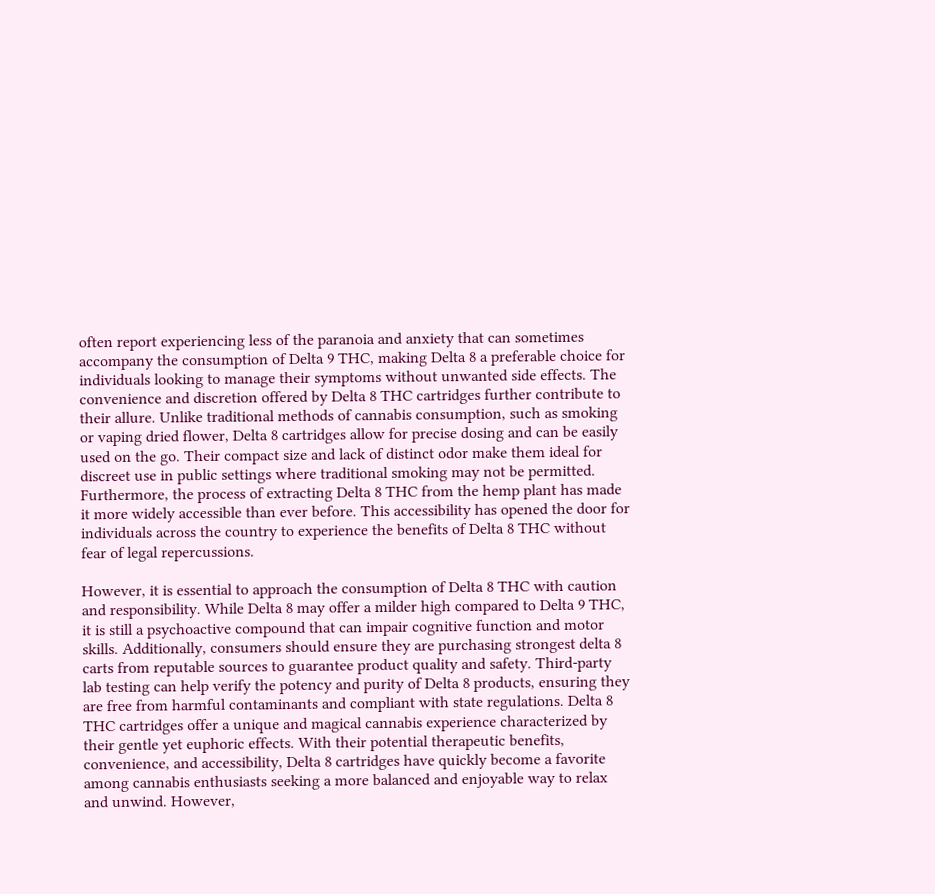often report experiencing less of the paranoia and anxiety that can sometimes accompany the consumption of Delta 9 THC, making Delta 8 a preferable choice for individuals looking to manage their symptoms without unwanted side effects. The convenience and discretion offered by Delta 8 THC cartridges further contribute to their allure. Unlike traditional methods of cannabis consumption, such as smoking or vaping dried flower, Delta 8 cartridges allow for precise dosing and can be easily used on the go. Their compact size and lack of distinct odor make them ideal for discreet use in public settings where traditional smoking may not be permitted. Furthermore, the process of extracting Delta 8 THC from the hemp plant has made it more widely accessible than ever before. This accessibility has opened the door for individuals across the country to experience the benefits of Delta 8 THC without fear of legal repercussions.

However, it is essential to approach the consumption of Delta 8 THC with caution and responsibility. While Delta 8 may offer a milder high compared to Delta 9 THC, it is still a psychoactive compound that can impair cognitive function and motor skills. Additionally, consumers should ensure they are purchasing strongest delta 8 carts from reputable sources to guarantee product quality and safety. Third-party lab testing can help verify the potency and purity of Delta 8 products, ensuring they are free from harmful contaminants and compliant with state regulations. Delta 8 THC cartridges offer a unique and magical cannabis experience characterized by their gentle yet euphoric effects. With their potential therapeutic benefits, convenience, and accessibility, Delta 8 cartridges have quickly become a favorite among cannabis enthusiasts seeking a more balanced and enjoyable way to relax and unwind. However,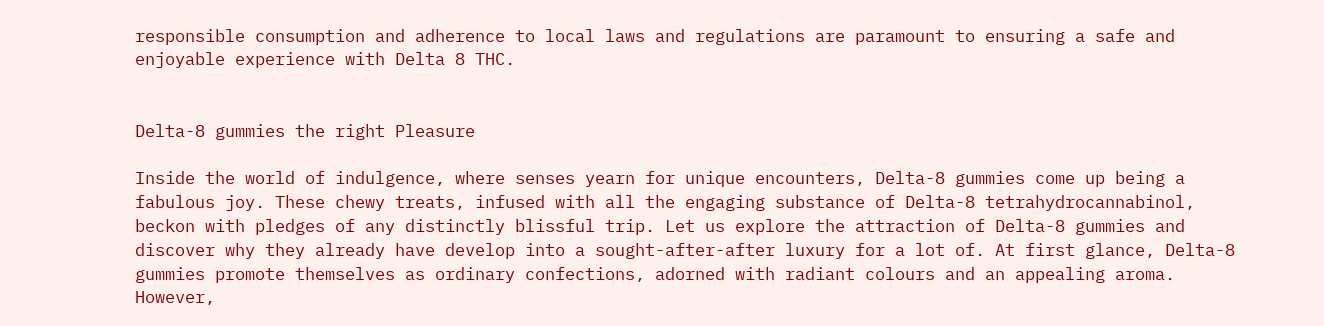responsible consumption and adherence to local laws and regulations are paramount to ensuring a safe and enjoyable experience with Delta 8 THC.


Delta-8 gummies the right Pleasure

Inside the world of indulgence, where senses yearn for unique encounters, Delta-8 gummies come up being a fabulous joy. These chewy treats, infused with all the engaging substance of Delta-8 tetrahydrocannabinol, beckon with pledges of any distinctly blissful trip. Let us explore the attraction of Delta-8 gummies and discover why they already have develop into a sought-after-after luxury for a lot of. At first glance, Delta-8 gummies promote themselves as ordinary confections, adorned with radiant colours and an appealing aroma. However,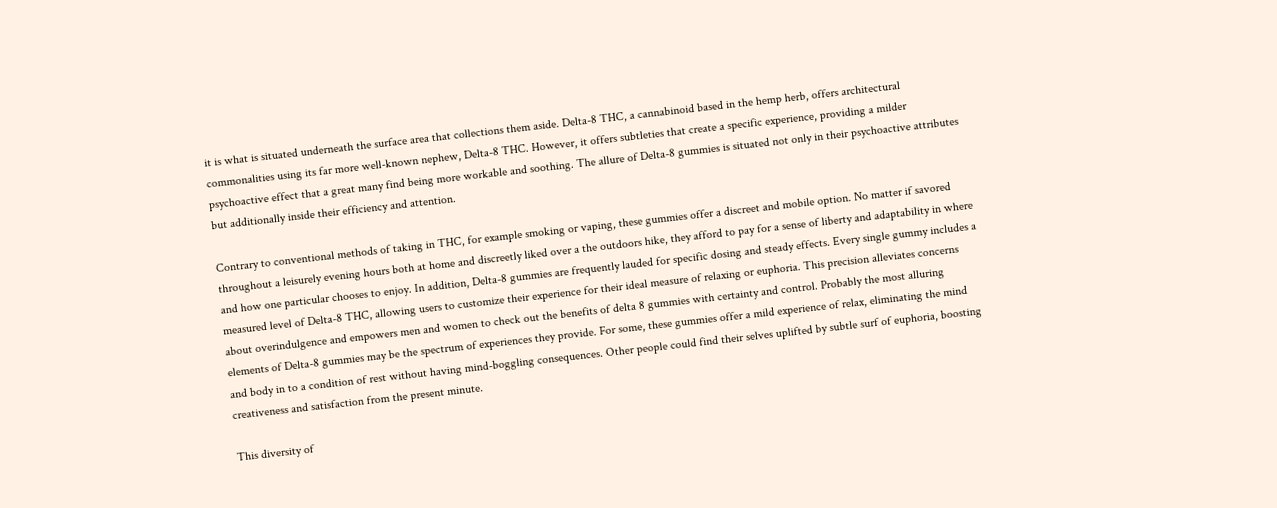it is what is situated underneath the surface area that collections them aside. Delta-8 THC, a cannabinoid based in the hemp herb, offers architectural commonalities using its far more well-known nephew, Delta-8 THC. However, it offers subtleties that create a specific experience, providing a milder psychoactive effect that a great many find being more workable and soothing. The allure of Delta-8 gummies is situated not only in their psychoactive attributes but additionally inside their efficiency and attention.

Contrary to conventional methods of taking in THC, for example smoking or vaping, these gummies offer a discreet and mobile option. No matter if savored throughout a leisurely evening hours both at home and discreetly liked over a the outdoors hike, they afford to pay for a sense of liberty and adaptability in where and how one particular chooses to enjoy. In addition, Delta-8 gummies are frequently lauded for specific dosing and steady effects. Every single gummy includes a measured level of Delta-8 THC, allowing users to customize their experience for their ideal measure of relaxing or euphoria. This precision alleviates concerns about overindulgence and empowers men and women to check out the benefits of delta 8 gummies with certainty and control. Probably the most alluring elements of Delta-8 gummies may be the spectrum of experiences they provide. For some, these gummies offer a mild experience of relax, eliminating the mind and body in to a condition of rest without having mind-boggling consequences. Other people could find their selves uplifted by subtle surf of euphoria, boosting creativeness and satisfaction from the present minute.

This diversity of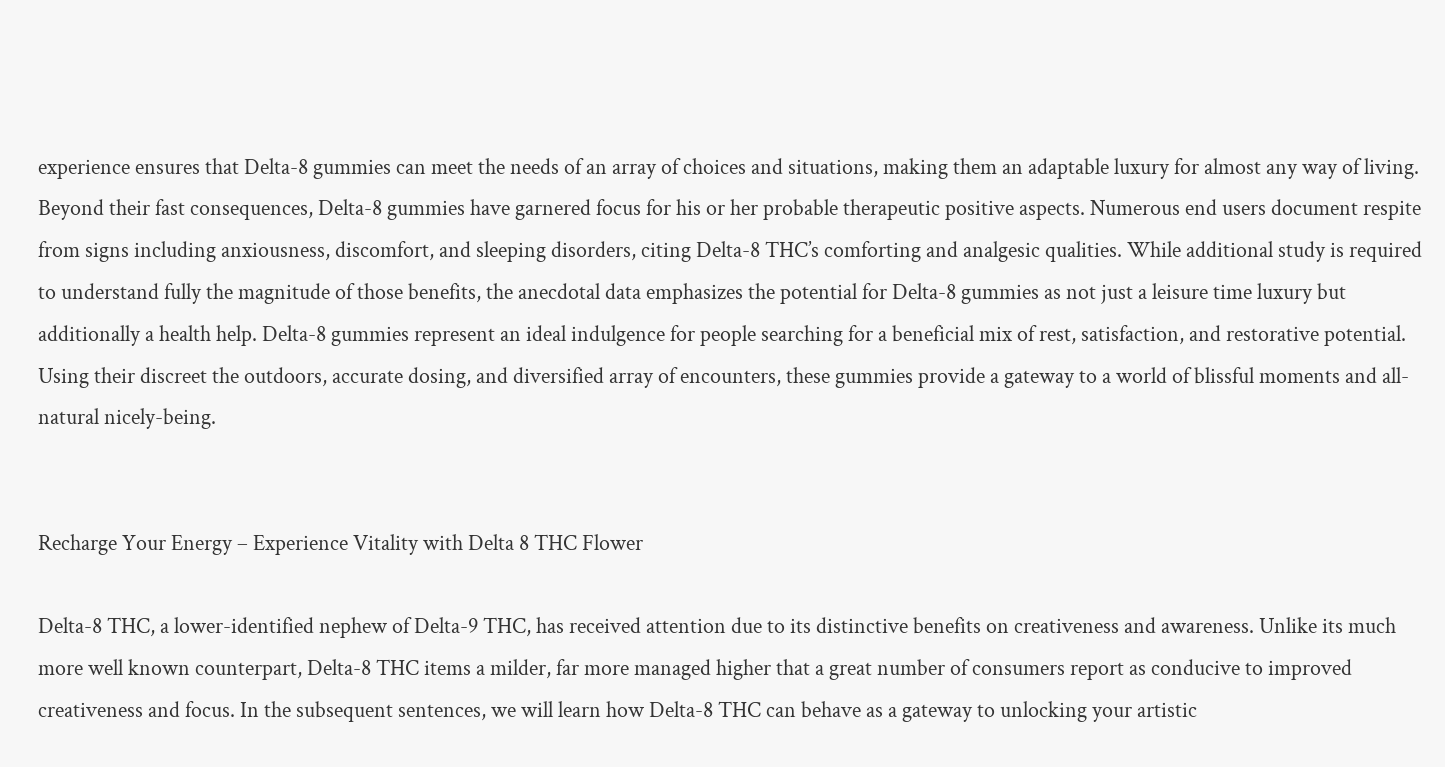experience ensures that Delta-8 gummies can meet the needs of an array of choices and situations, making them an adaptable luxury for almost any way of living. Beyond their fast consequences, Delta-8 gummies have garnered focus for his or her probable therapeutic positive aspects. Numerous end users document respite from signs including anxiousness, discomfort, and sleeping disorders, citing Delta-8 THC’s comforting and analgesic qualities. While additional study is required to understand fully the magnitude of those benefits, the anecdotal data emphasizes the potential for Delta-8 gummies as not just a leisure time luxury but additionally a health help. Delta-8 gummies represent an ideal indulgence for people searching for a beneficial mix of rest, satisfaction, and restorative potential. Using their discreet the outdoors, accurate dosing, and diversified array of encounters, these gummies provide a gateway to a world of blissful moments and all-natural nicely-being.


Recharge Your Energy – Experience Vitality with Delta 8 THC Flower

Delta-8 THC, a lower-identified nephew of Delta-9 THC, has received attention due to its distinctive benefits on creativeness and awareness. Unlike its much more well known counterpart, Delta-8 THC items a milder, far more managed higher that a great number of consumers report as conducive to improved creativeness and focus. In the subsequent sentences, we will learn how Delta-8 THC can behave as a gateway to unlocking your artistic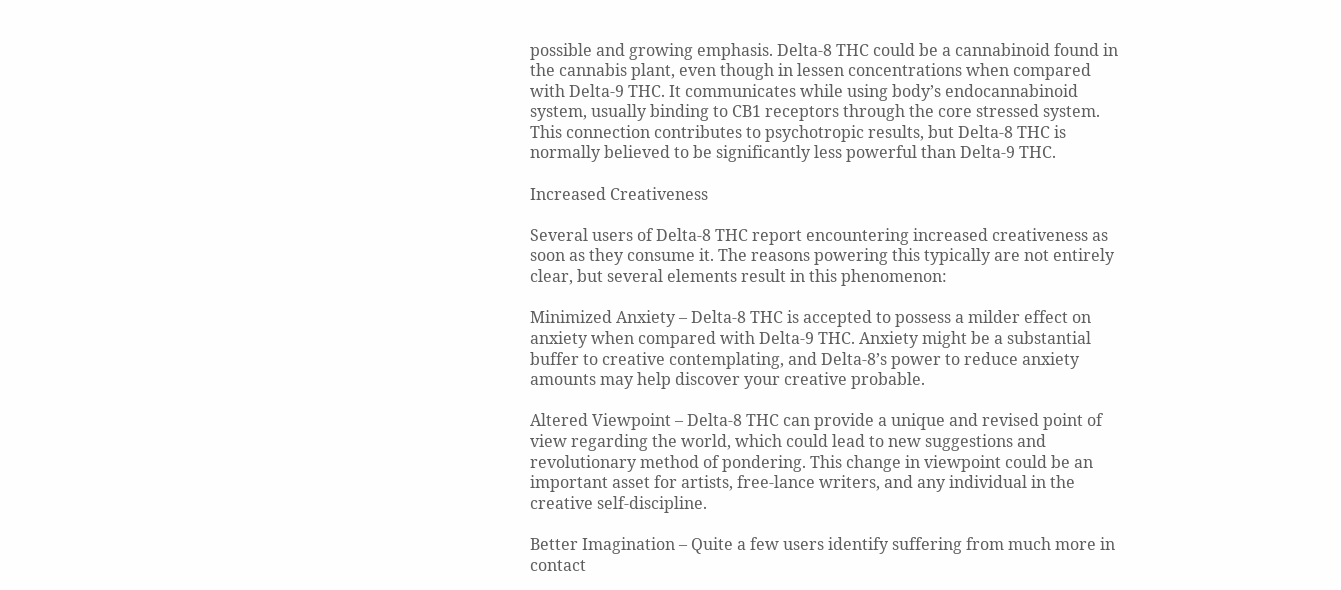possible and growing emphasis. Delta-8 THC could be a cannabinoid found in the cannabis plant, even though in lessen concentrations when compared with Delta-9 THC. It communicates while using body’s endocannabinoid system, usually binding to CB1 receptors through the core stressed system. This connection contributes to psychotropic results, but Delta-8 THC is normally believed to be significantly less powerful than Delta-9 THC.

Increased Creativeness

Several users of Delta-8 THC report encountering increased creativeness as soon as they consume it. The reasons powering this typically are not entirely clear, but several elements result in this phenomenon:

Minimized Anxiety – Delta-8 THC is accepted to possess a milder effect on anxiety when compared with Delta-9 THC. Anxiety might be a substantial buffer to creative contemplating, and Delta-8’s power to reduce anxiety amounts may help discover your creative probable.

Altered Viewpoint – Delta-8 THC can provide a unique and revised point of view regarding the world, which could lead to new suggestions and revolutionary method of pondering. This change in viewpoint could be an important asset for artists, free-lance writers, and any individual in the creative self-discipline.

Better Imagination – Quite a few users identify suffering from much more in contact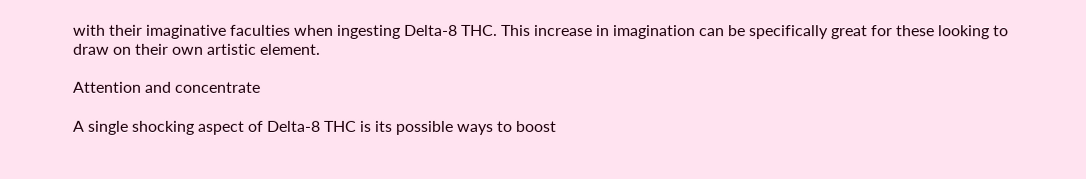with their imaginative faculties when ingesting Delta-8 THC. This increase in imagination can be specifically great for these looking to draw on their own artistic element.

Attention and concentrate

A single shocking aspect of Delta-8 THC is its possible ways to boost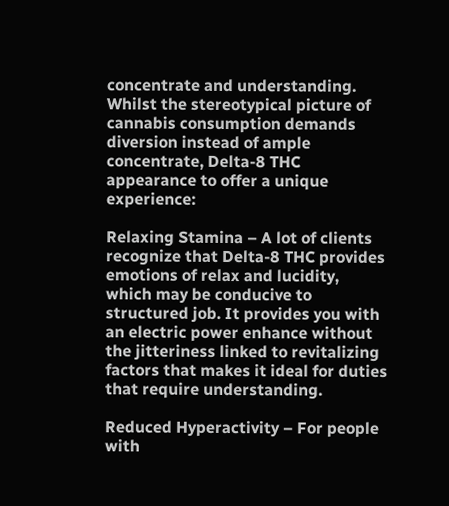concentrate and understanding. Whilst the stereotypical picture of cannabis consumption demands diversion instead of ample concentrate, Delta-8 THC appearance to offer a unique experience:

Relaxing Stamina – A lot of clients recognize that Delta-8 THC provides emotions of relax and lucidity, which may be conducive to structured job. It provides you with an electric power enhance without the jitteriness linked to revitalizing factors that makes it ideal for duties that require understanding.

Reduced Hyperactivity – For people with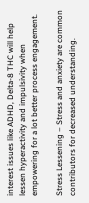interest issues like ADHD, Delta-8 THC will help lessen hyperactivity and impulsivity when empowering for a lot better process engagement.

Stress Lessening – Stress and anxiety are common contributors for decreased understanding.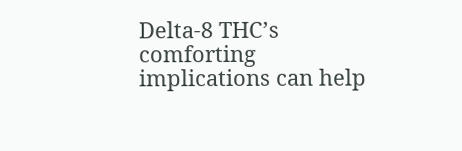Delta-8 THC’s comforting implications can help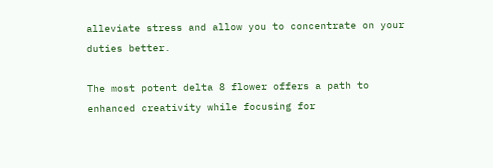alleviate stress and allow you to concentrate on your duties better.

The most potent delta 8 flower offers a path to enhanced creativity while focusing for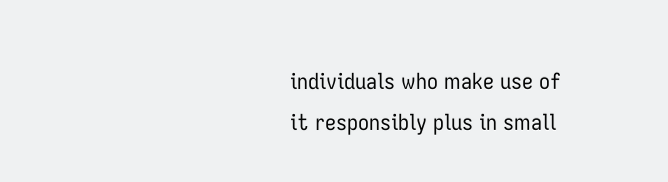individuals who make use of it responsibly plus in small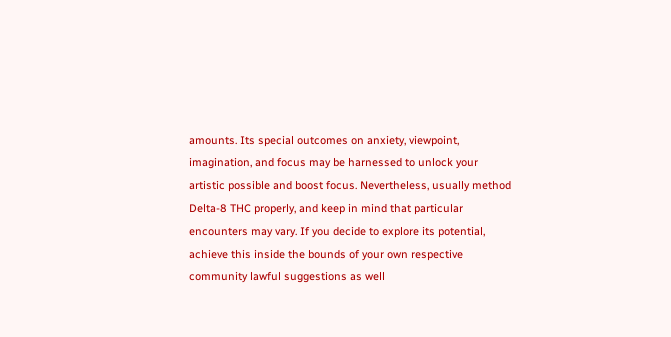amounts. Its special outcomes on anxiety, viewpoint, imagination, and focus may be harnessed to unlock your artistic possible and boost focus. Nevertheless, usually method Delta-8 THC properly, and keep in mind that particular encounters may vary. If you decide to explore its potential, achieve this inside the bounds of your own respective community lawful suggestions as well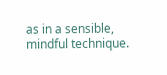as in a sensible, mindful technique.